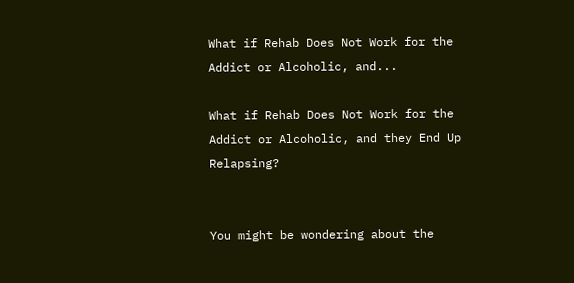What if Rehab Does Not Work for the Addict or Alcoholic, and...

What if Rehab Does Not Work for the Addict or Alcoholic, and they End Up Relapsing?


You might be wondering about the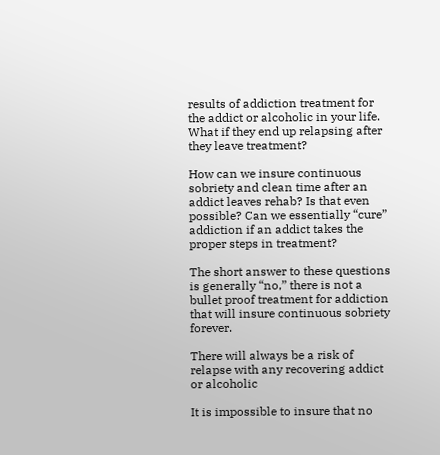results of addiction treatment for the addict or alcoholic in your life. What if they end up relapsing after they leave treatment?

How can we insure continuous sobriety and clean time after an addict leaves rehab? Is that even possible? Can we essentially “cure” addiction if an addict takes the proper steps in treatment?

The short answer to these questions is generally “no,” there is not a bullet proof treatment for addiction that will insure continuous sobriety forever.

There will always be a risk of relapse with any recovering addict or alcoholic

It is impossible to insure that no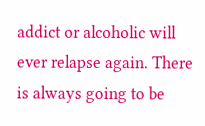addict or alcoholic will ever relapse again. There is always going to be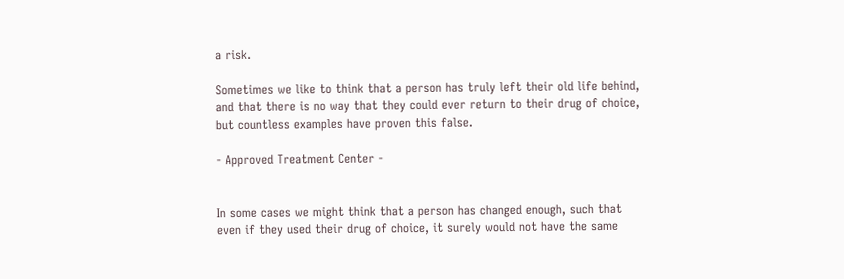a risk.

Sometimes we like to think that a person has truly left their old life behind, and that there is no way that they could ever return to their drug of choice, but countless examples have proven this false.

- Approved Treatment Center -


In some cases we might think that a person has changed enough, such that even if they used their drug of choice, it surely would not have the same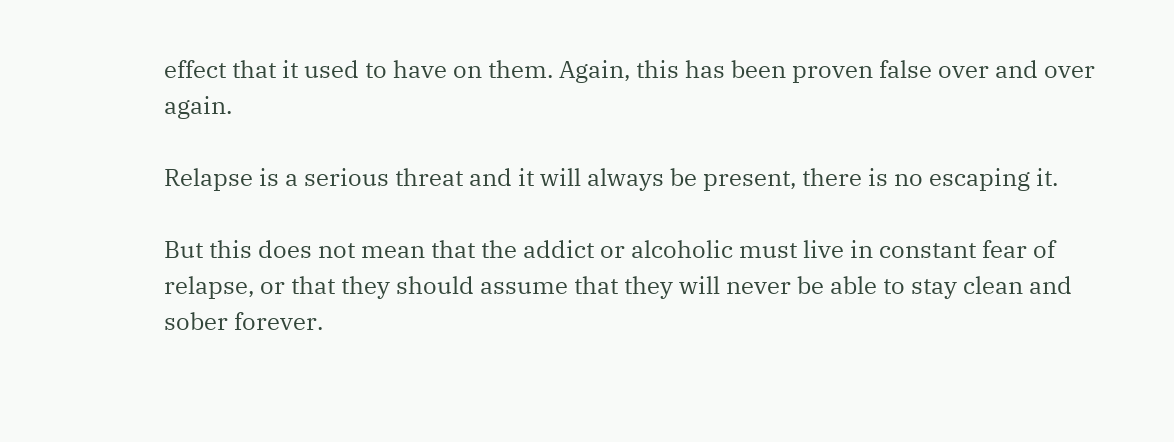effect that it used to have on them. Again, this has been proven false over and over again.

Relapse is a serious threat and it will always be present, there is no escaping it.

But this does not mean that the addict or alcoholic must live in constant fear of relapse, or that they should assume that they will never be able to stay clean and sober forever.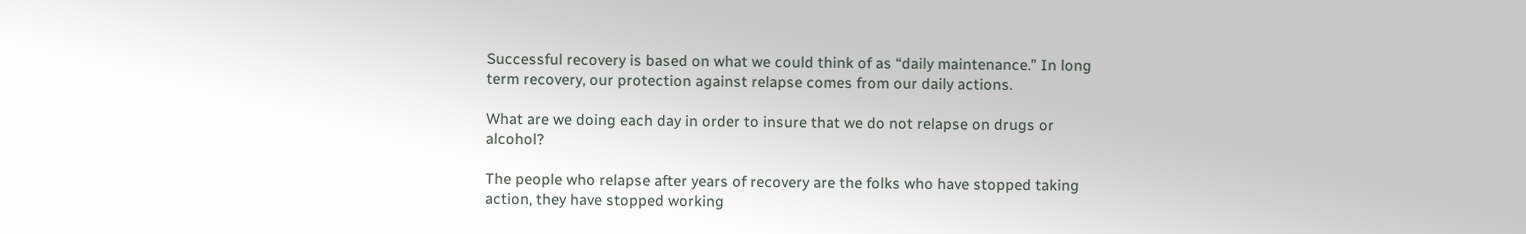Successful recovery is based on what we could think of as “daily maintenance.” In long term recovery, our protection against relapse comes from our daily actions.

What are we doing each day in order to insure that we do not relapse on drugs or alcohol?

The people who relapse after years of recovery are the folks who have stopped taking action, they have stopped working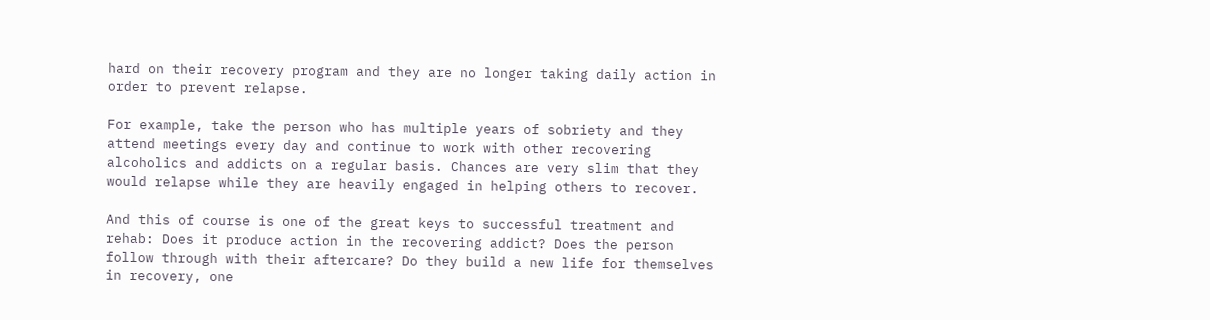hard on their recovery program and they are no longer taking daily action in order to prevent relapse.

For example, take the person who has multiple years of sobriety and they attend meetings every day and continue to work with other recovering alcoholics and addicts on a regular basis. Chances are very slim that they would relapse while they are heavily engaged in helping others to recover.

And this of course is one of the great keys to successful treatment and rehab: Does it produce action in the recovering addict? Does the person follow through with their aftercare? Do they build a new life for themselves in recovery, one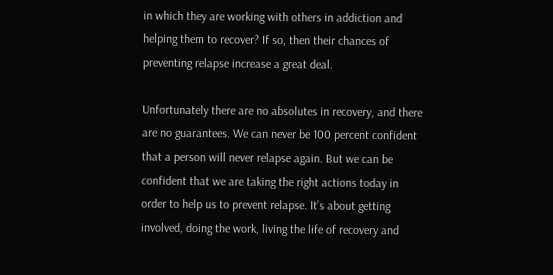in which they are working with others in addiction and helping them to recover? If so, then their chances of preventing relapse increase a great deal.

Unfortunately there are no absolutes in recovery, and there are no guarantees. We can never be 100 percent confident that a person will never relapse again. But we can be confident that we are taking the right actions today in order to help us to prevent relapse. It’s about getting involved, doing the work, living the life of recovery and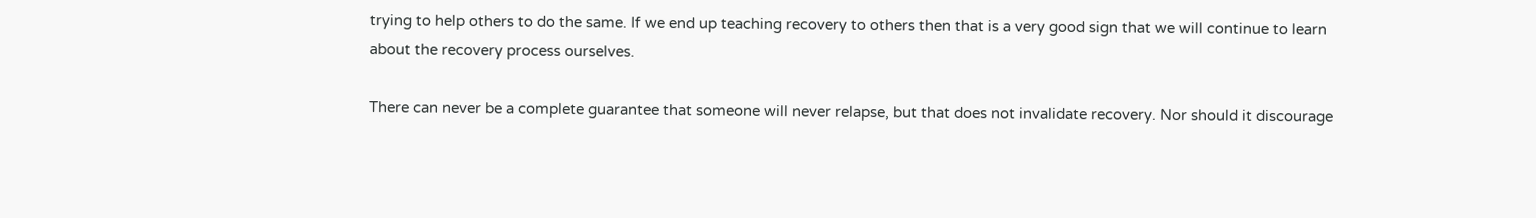trying to help others to do the same. If we end up teaching recovery to others then that is a very good sign that we will continue to learn about the recovery process ourselves.

There can never be a complete guarantee that someone will never relapse, but that does not invalidate recovery. Nor should it discourage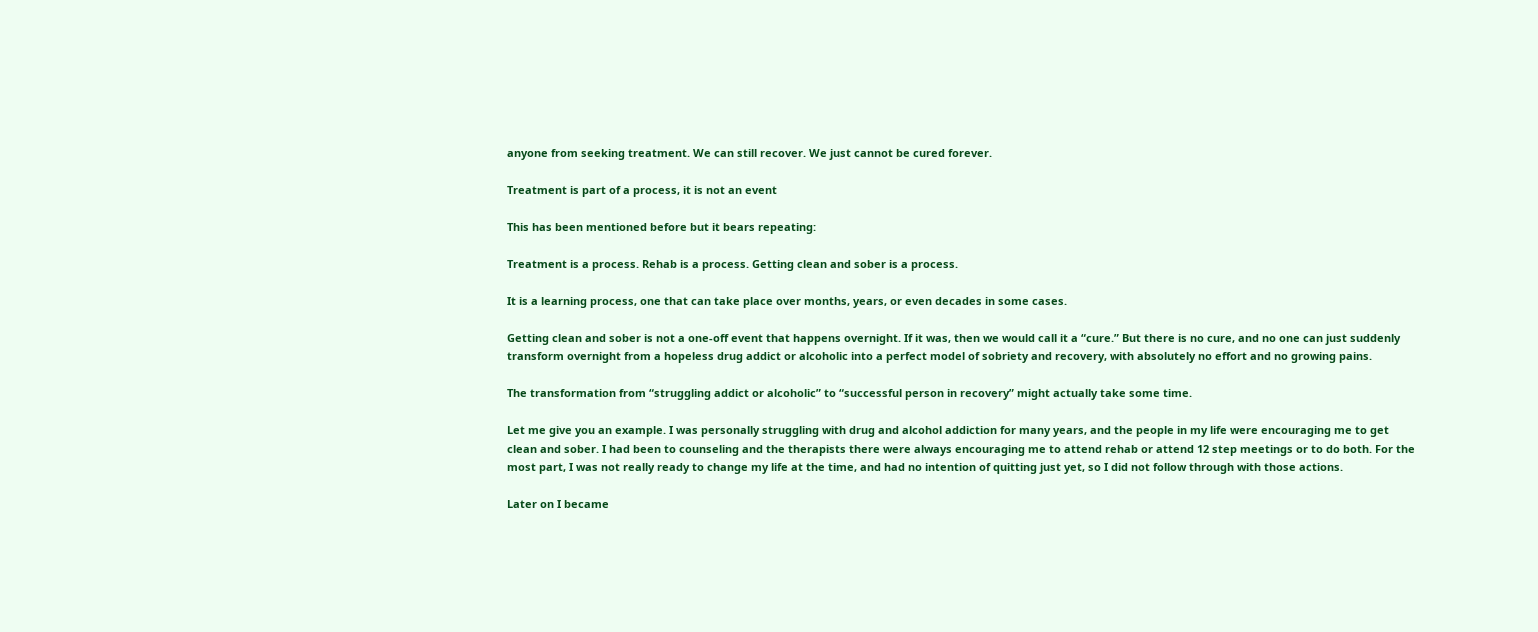anyone from seeking treatment. We can still recover. We just cannot be cured forever.

Treatment is part of a process, it is not an event

This has been mentioned before but it bears repeating:

Treatment is a process. Rehab is a process. Getting clean and sober is a process.

It is a learning process, one that can take place over months, years, or even decades in some cases.

Getting clean and sober is not a one-off event that happens overnight. If it was, then we would call it a “cure.” But there is no cure, and no one can just suddenly transform overnight from a hopeless drug addict or alcoholic into a perfect model of sobriety and recovery, with absolutely no effort and no growing pains.

The transformation from “struggling addict or alcoholic” to “successful person in recovery” might actually take some time.

Let me give you an example. I was personally struggling with drug and alcohol addiction for many years, and the people in my life were encouraging me to get clean and sober. I had been to counseling and the therapists there were always encouraging me to attend rehab or attend 12 step meetings or to do both. For the most part, I was not really ready to change my life at the time, and had no intention of quitting just yet, so I did not follow through with those actions.

Later on I became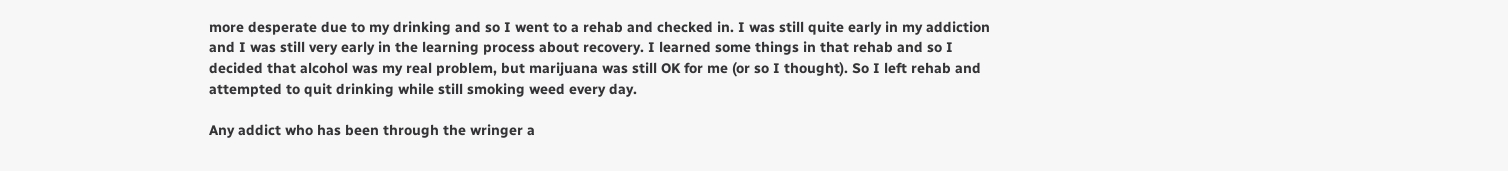more desperate due to my drinking and so I went to a rehab and checked in. I was still quite early in my addiction and I was still very early in the learning process about recovery. I learned some things in that rehab and so I decided that alcohol was my real problem, but marijuana was still OK for me (or so I thought). So I left rehab and attempted to quit drinking while still smoking weed every day.

Any addict who has been through the wringer a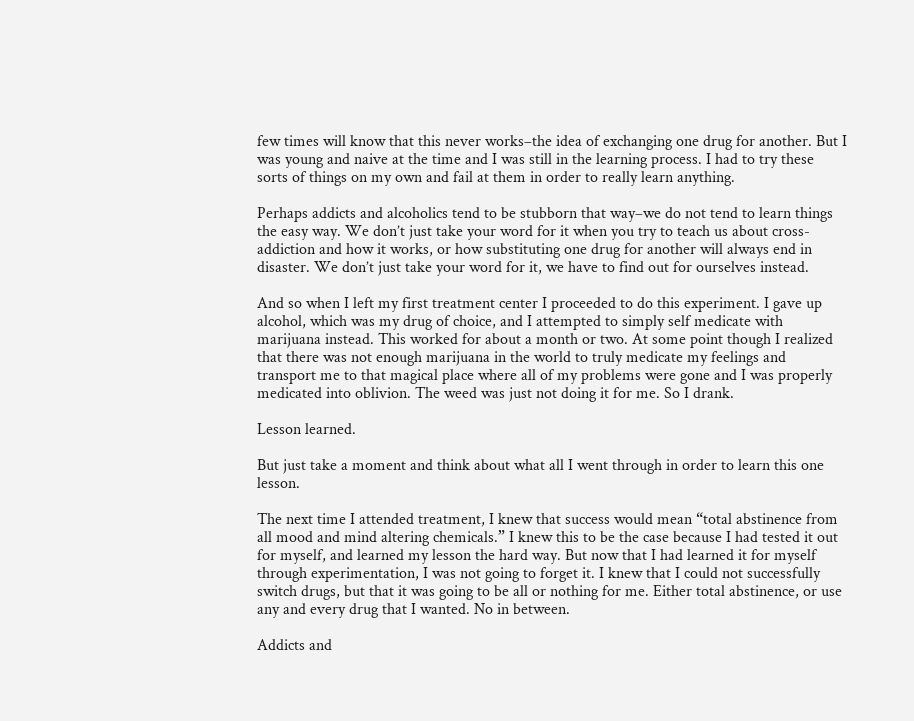few times will know that this never works–the idea of exchanging one drug for another. But I was young and naive at the time and I was still in the learning process. I had to try these sorts of things on my own and fail at them in order to really learn anything.

Perhaps addicts and alcoholics tend to be stubborn that way–we do not tend to learn things the easy way. We don’t just take your word for it when you try to teach us about cross-addiction and how it works, or how substituting one drug for another will always end in disaster. We don’t just take your word for it, we have to find out for ourselves instead.

And so when I left my first treatment center I proceeded to do this experiment. I gave up alcohol, which was my drug of choice, and I attempted to simply self medicate with marijuana instead. This worked for about a month or two. At some point though I realized that there was not enough marijuana in the world to truly medicate my feelings and transport me to that magical place where all of my problems were gone and I was properly medicated into oblivion. The weed was just not doing it for me. So I drank.

Lesson learned.

But just take a moment and think about what all I went through in order to learn this one lesson.

The next time I attended treatment, I knew that success would mean “total abstinence from all mood and mind altering chemicals.” I knew this to be the case because I had tested it out for myself, and learned my lesson the hard way. But now that I had learned it for myself through experimentation, I was not going to forget it. I knew that I could not successfully switch drugs, but that it was going to be all or nothing for me. Either total abstinence, or use any and every drug that I wanted. No in between.

Addicts and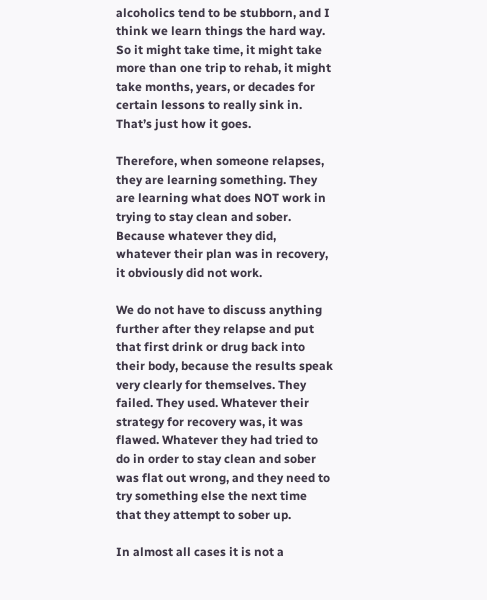alcoholics tend to be stubborn, and I think we learn things the hard way. So it might take time, it might take more than one trip to rehab, it might take months, years, or decades for certain lessons to really sink in. That’s just how it goes.

Therefore, when someone relapses, they are learning something. They are learning what does NOT work in trying to stay clean and sober. Because whatever they did, whatever their plan was in recovery, it obviously did not work.

We do not have to discuss anything further after they relapse and put that first drink or drug back into their body, because the results speak very clearly for themselves. They failed. They used. Whatever their strategy for recovery was, it was flawed. Whatever they had tried to do in order to stay clean and sober was flat out wrong, and they need to try something else the next time that they attempt to sober up.

In almost all cases it is not a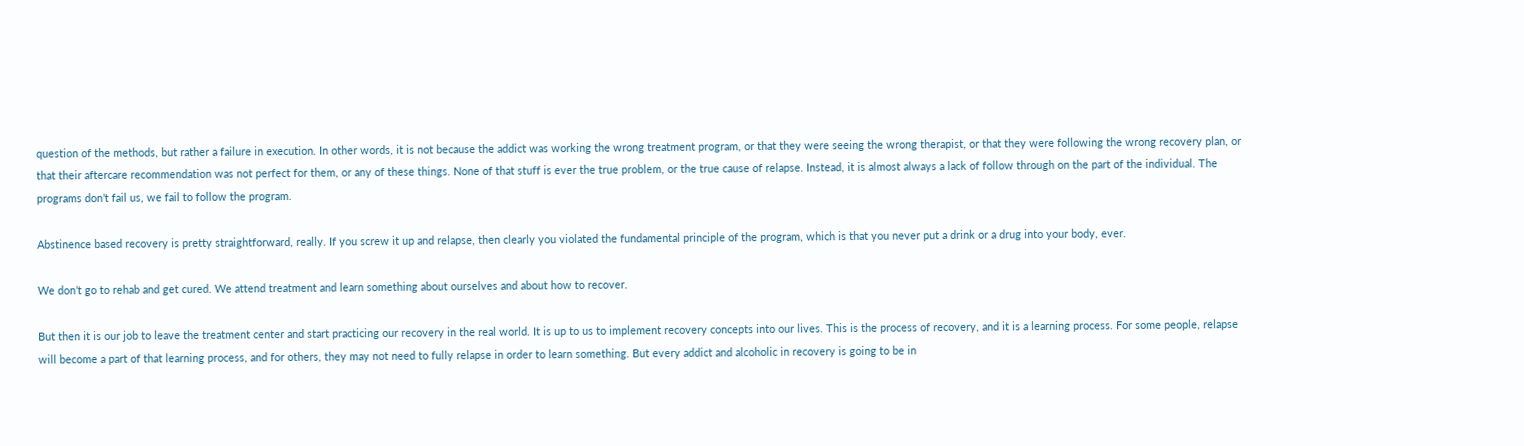question of the methods, but rather a failure in execution. In other words, it is not because the addict was working the wrong treatment program, or that they were seeing the wrong therapist, or that they were following the wrong recovery plan, or that their aftercare recommendation was not perfect for them, or any of these things. None of that stuff is ever the true problem, or the true cause of relapse. Instead, it is almost always a lack of follow through on the part of the individual. The programs don’t fail us, we fail to follow the program.

Abstinence based recovery is pretty straightforward, really. If you screw it up and relapse, then clearly you violated the fundamental principle of the program, which is that you never put a drink or a drug into your body, ever.

We don’t go to rehab and get cured. We attend treatment and learn something about ourselves and about how to recover.

But then it is our job to leave the treatment center and start practicing our recovery in the real world. It is up to us to implement recovery concepts into our lives. This is the process of recovery, and it is a learning process. For some people, relapse will become a part of that learning process, and for others, they may not need to fully relapse in order to learn something. But every addict and alcoholic in recovery is going to be in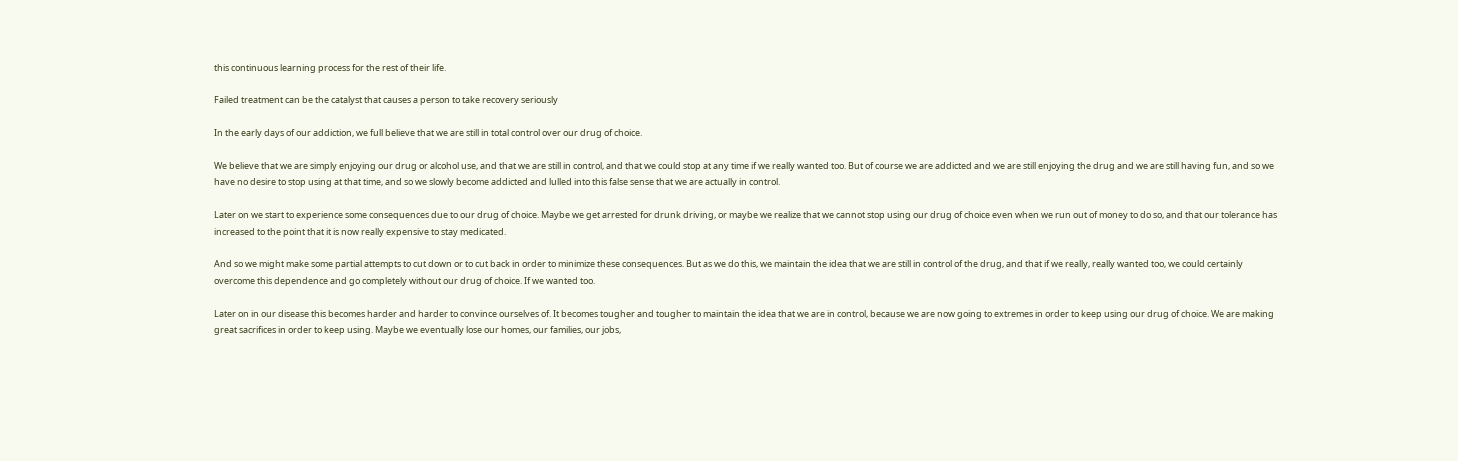this continuous learning process for the rest of their life.

Failed treatment can be the catalyst that causes a person to take recovery seriously

In the early days of our addiction, we full believe that we are still in total control over our drug of choice.

We believe that we are simply enjoying our drug or alcohol use, and that we are still in control, and that we could stop at any time if we really wanted too. But of course we are addicted and we are still enjoying the drug and we are still having fun, and so we have no desire to stop using at that time, and so we slowly become addicted and lulled into this false sense that we are actually in control.

Later on we start to experience some consequences due to our drug of choice. Maybe we get arrested for drunk driving, or maybe we realize that we cannot stop using our drug of choice even when we run out of money to do so, and that our tolerance has increased to the point that it is now really expensive to stay medicated.

And so we might make some partial attempts to cut down or to cut back in order to minimize these consequences. But as we do this, we maintain the idea that we are still in control of the drug, and that if we really, really wanted too, we could certainly overcome this dependence and go completely without our drug of choice. If we wanted too.

Later on in our disease this becomes harder and harder to convince ourselves of. It becomes tougher and tougher to maintain the idea that we are in control, because we are now going to extremes in order to keep using our drug of choice. We are making great sacrifices in order to keep using. Maybe we eventually lose our homes, our families, our jobs,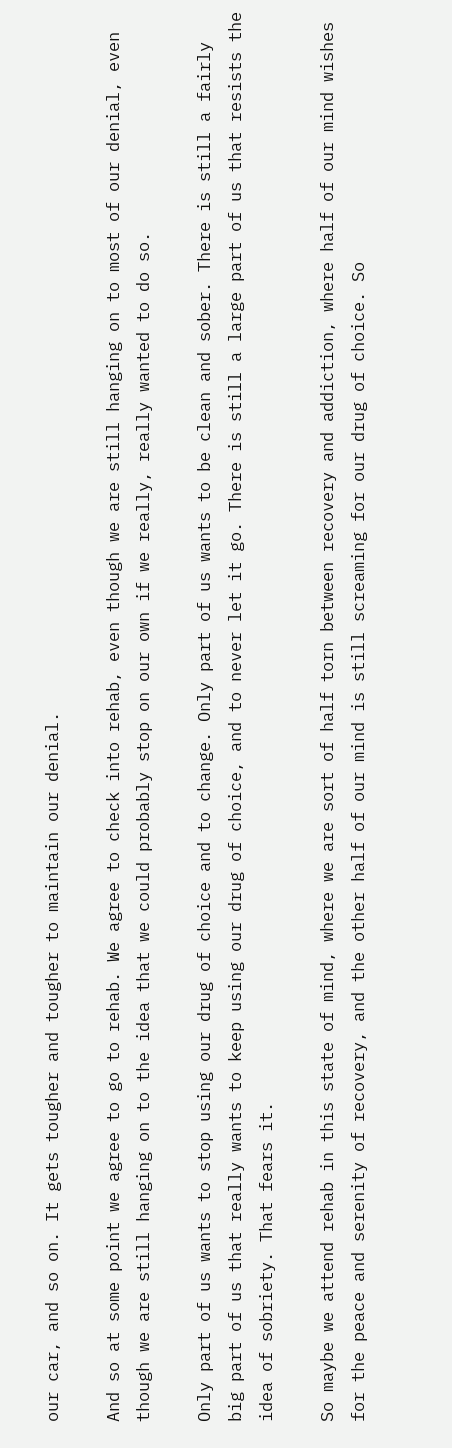our car, and so on. It gets tougher and tougher to maintain our denial.

And so at some point we agree to go to rehab. We agree to check into rehab, even though we are still hanging on to most of our denial, even though we are still hanging on to the idea that we could probably stop on our own if we really, really wanted to do so.

Only part of us wants to stop using our drug of choice and to change. Only part of us wants to be clean and sober. There is still a fairly big part of us that really wants to keep using our drug of choice, and to never let it go. There is still a large part of us that resists the idea of sobriety. That fears it.

So maybe we attend rehab in this state of mind, where we are sort of half torn between recovery and addiction, where half of our mind wishes for the peace and serenity of recovery, and the other half of our mind is still screaming for our drug of choice. So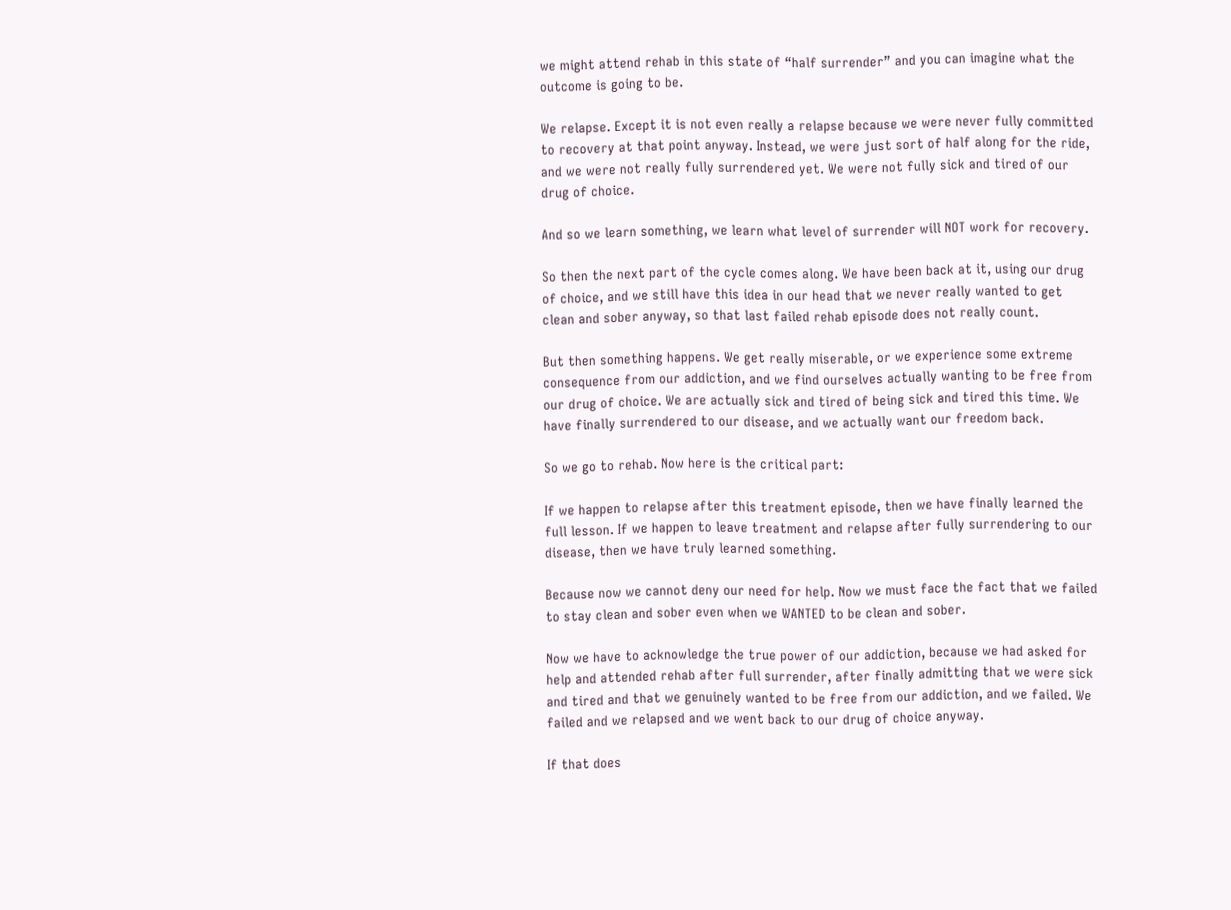we might attend rehab in this state of “half surrender” and you can imagine what the outcome is going to be.

We relapse. Except it is not even really a relapse because we were never fully committed to recovery at that point anyway. Instead, we were just sort of half along for the ride, and we were not really fully surrendered yet. We were not fully sick and tired of our drug of choice.

And so we learn something, we learn what level of surrender will NOT work for recovery.

So then the next part of the cycle comes along. We have been back at it, using our drug of choice, and we still have this idea in our head that we never really wanted to get clean and sober anyway, so that last failed rehab episode does not really count.

But then something happens. We get really miserable, or we experience some extreme consequence from our addiction, and we find ourselves actually wanting to be free from our drug of choice. We are actually sick and tired of being sick and tired this time. We have finally surrendered to our disease, and we actually want our freedom back.

So we go to rehab. Now here is the critical part:

If we happen to relapse after this treatment episode, then we have finally learned the full lesson. If we happen to leave treatment and relapse after fully surrendering to our disease, then we have truly learned something.

Because now we cannot deny our need for help. Now we must face the fact that we failed to stay clean and sober even when we WANTED to be clean and sober.

Now we have to acknowledge the true power of our addiction, because we had asked for help and attended rehab after full surrender, after finally admitting that we were sick and tired and that we genuinely wanted to be free from our addiction, and we failed. We failed and we relapsed and we went back to our drug of choice anyway.

If that does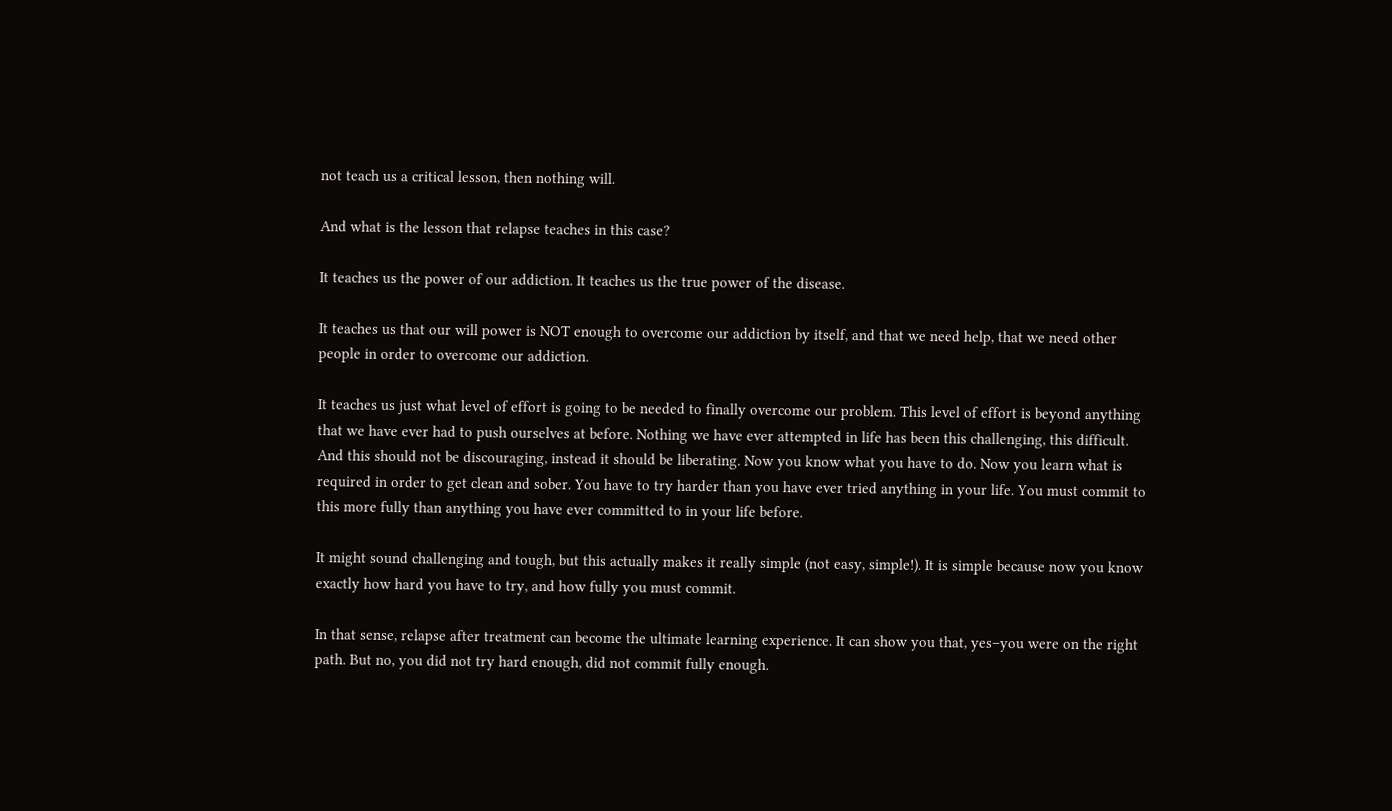not teach us a critical lesson, then nothing will.

And what is the lesson that relapse teaches in this case?

It teaches us the power of our addiction. It teaches us the true power of the disease.

It teaches us that our will power is NOT enough to overcome our addiction by itself, and that we need help, that we need other people in order to overcome our addiction.

It teaches us just what level of effort is going to be needed to finally overcome our problem. This level of effort is beyond anything that we have ever had to push ourselves at before. Nothing we have ever attempted in life has been this challenging, this difficult. And this should not be discouraging, instead it should be liberating. Now you know what you have to do. Now you learn what is required in order to get clean and sober. You have to try harder than you have ever tried anything in your life. You must commit to this more fully than anything you have ever committed to in your life before.

It might sound challenging and tough, but this actually makes it really simple (not easy, simple!). It is simple because now you know exactly how hard you have to try, and how fully you must commit.

In that sense, relapse after treatment can become the ultimate learning experience. It can show you that, yes–you were on the right path. But no, you did not try hard enough, did not commit fully enough.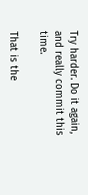Try harder. Do it again, and really commit this time.

That is the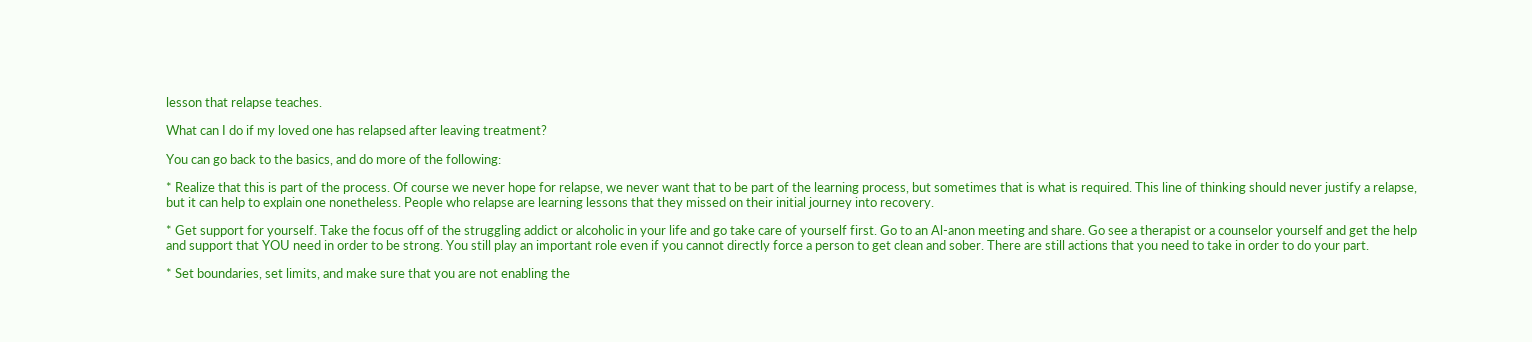lesson that relapse teaches.

What can I do if my loved one has relapsed after leaving treatment?

You can go back to the basics, and do more of the following:

* Realize that this is part of the process. Of course we never hope for relapse, we never want that to be part of the learning process, but sometimes that is what is required. This line of thinking should never justify a relapse, but it can help to explain one nonetheless. People who relapse are learning lessons that they missed on their initial journey into recovery.

* Get support for yourself. Take the focus off of the struggling addict or alcoholic in your life and go take care of yourself first. Go to an Al-anon meeting and share. Go see a therapist or a counselor yourself and get the help and support that YOU need in order to be strong. You still play an important role even if you cannot directly force a person to get clean and sober. There are still actions that you need to take in order to do your part.

* Set boundaries, set limits, and make sure that you are not enabling the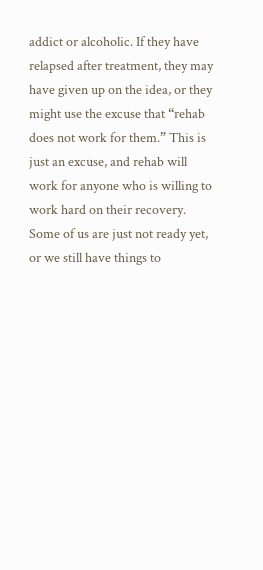addict or alcoholic. If they have relapsed after treatment, they may have given up on the idea, or they might use the excuse that “rehab does not work for them.” This is just an excuse, and rehab will work for anyone who is willing to work hard on their recovery. Some of us are just not ready yet, or we still have things to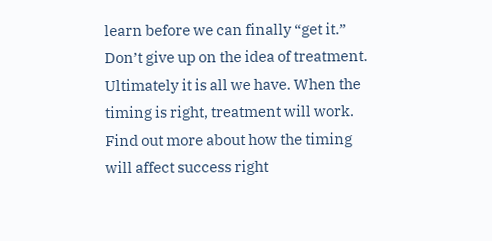learn before we can finally “get it.” Don’t give up on the idea of treatment. Ultimately it is all we have. When the timing is right, treatment will work. Find out more about how the timing will affect success right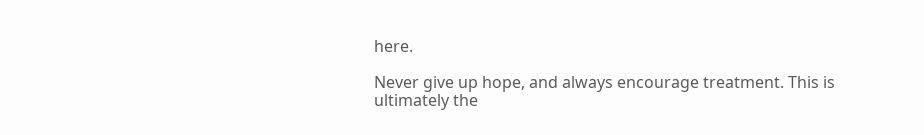here.

Never give up hope, and always encourage treatment. This is ultimately the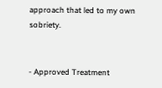approach that led to my own sobriety.


- Approved Treatment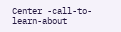Center -call-to-learn-about